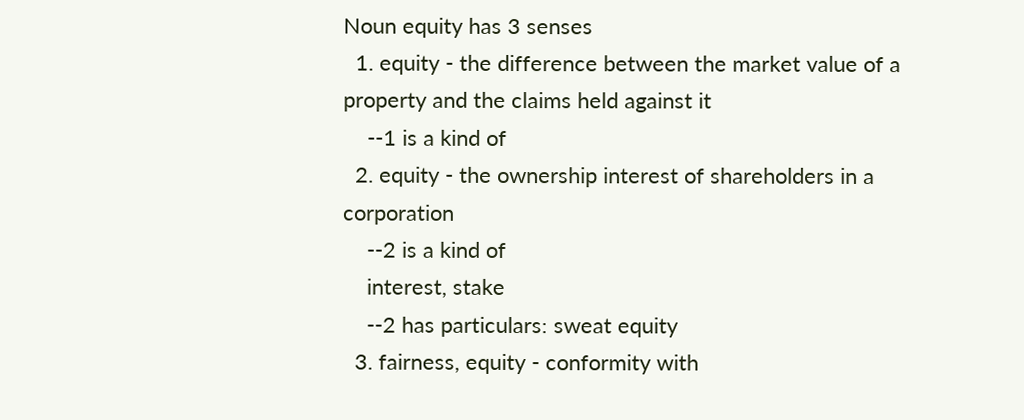Noun equity has 3 senses
  1. equity - the difference between the market value of a property and the claims held against it
    --1 is a kind of
  2. equity - the ownership interest of shareholders in a corporation
    --2 is a kind of
    interest, stake
    --2 has particulars: sweat equity
  3. fairness, equity - conformity with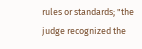rules or standards; "the judge recognized the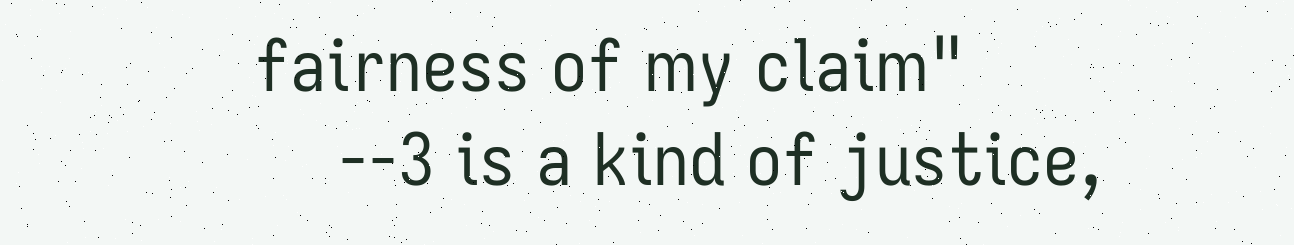fairness of my claim"
    --3 is a kind of justice,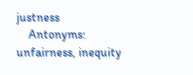justness
    Antonyms: unfairness, inequity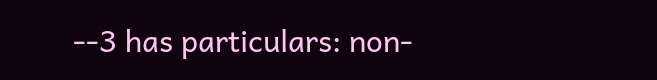--3 has particulars: non-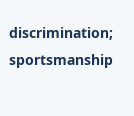discrimination; sportsmanship